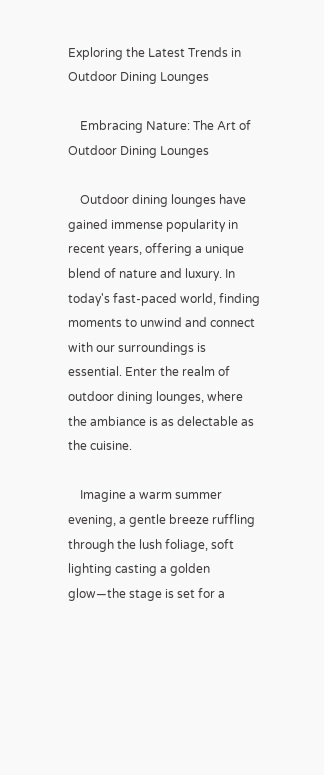Exploring the Latest Trends in Outdoor Dining Lounges

    Embracing Nature: The Art of Outdoor Dining Lounges

    Outdoor dining lounges have gained immense popularity in recent years, offering a unique blend of nature and luxury. In today's fast-paced world, finding moments to unwind and connect with our surroundings is essential. Enter the realm of outdoor dining lounges, where the ambiance is as delectable as the cuisine.

    Imagine a warm summer evening, a gentle breeze ruffling through the lush foliage, soft lighting casting a golden glow—the stage is set for a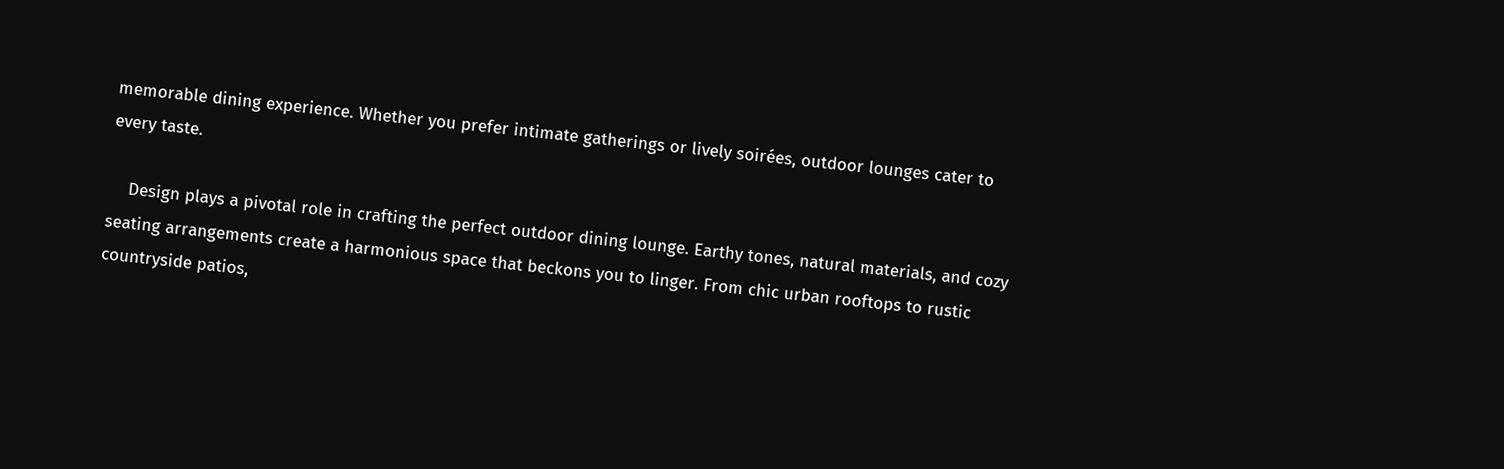memorable dining experience. Whether you prefer intimate gatherings or lively soirées, outdoor lounges cater to every taste.

    Design plays a pivotal role in crafting the perfect outdoor dining lounge. Earthy tones, natural materials, and cozy seating arrangements create a harmonious space that beckons you to linger. From chic urban rooftops to rustic countryside patios,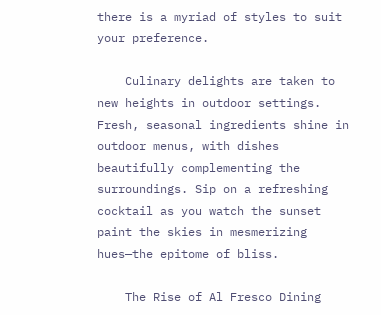there is a myriad of styles to suit your preference.

    Culinary delights are taken to new heights in outdoor settings. Fresh, seasonal ingredients shine in outdoor menus, with dishes beautifully complementing the surroundings. Sip on a refreshing cocktail as you watch the sunset paint the skies in mesmerizing hues—the epitome of bliss.

    The Rise of Al Fresco Dining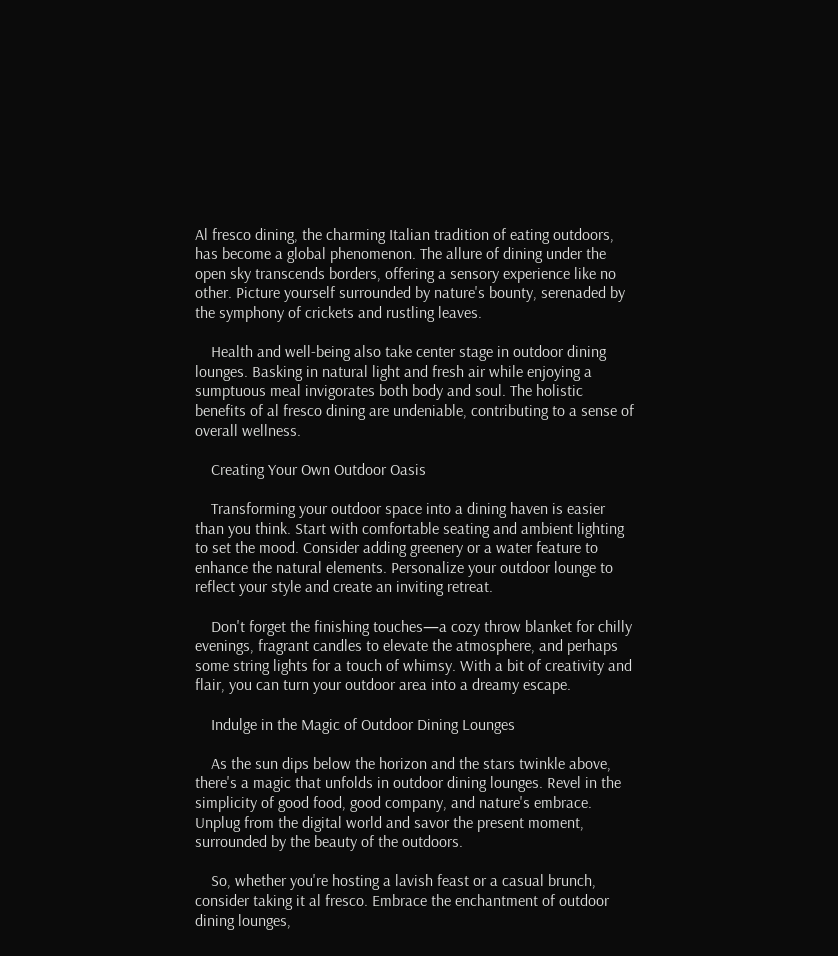Al fresco dining, the charming Italian tradition of eating outdoors, has become a global phenomenon. The allure of dining under the open sky transcends borders, offering a sensory experience like no other. Picture yourself surrounded by nature's bounty, serenaded by the symphony of crickets and rustling leaves.

    Health and well-being also take center stage in outdoor dining lounges. Basking in natural light and fresh air while enjoying a sumptuous meal invigorates both body and soul. The holistic benefits of al fresco dining are undeniable, contributing to a sense of overall wellness.

    Creating Your Own Outdoor Oasis

    Transforming your outdoor space into a dining haven is easier than you think. Start with comfortable seating and ambient lighting to set the mood. Consider adding greenery or a water feature to enhance the natural elements. Personalize your outdoor lounge to reflect your style and create an inviting retreat.

    Don't forget the finishing touches—a cozy throw blanket for chilly evenings, fragrant candles to elevate the atmosphere, and perhaps some string lights for a touch of whimsy. With a bit of creativity and flair, you can turn your outdoor area into a dreamy escape.

    Indulge in the Magic of Outdoor Dining Lounges

    As the sun dips below the horizon and the stars twinkle above, there's a magic that unfolds in outdoor dining lounges. Revel in the simplicity of good food, good company, and nature's embrace. Unplug from the digital world and savor the present moment, surrounded by the beauty of the outdoors.

    So, whether you're hosting a lavish feast or a casual brunch, consider taking it al fresco. Embrace the enchantment of outdoor dining lounges,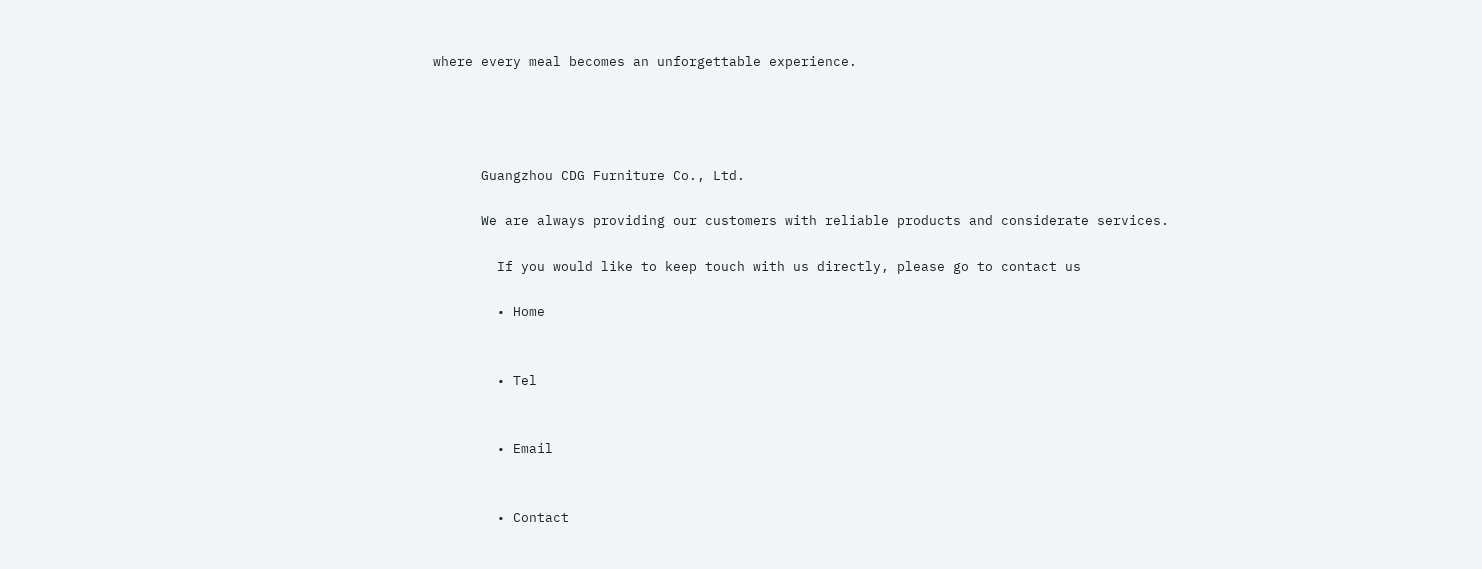where every meal becomes an unforgettable experience.




      Guangzhou CDG Furniture Co., Ltd.

      We are always providing our customers with reliable products and considerate services.

        If you would like to keep touch with us directly, please go to contact us

        • Home


        • Tel


        • Email


        • Contact